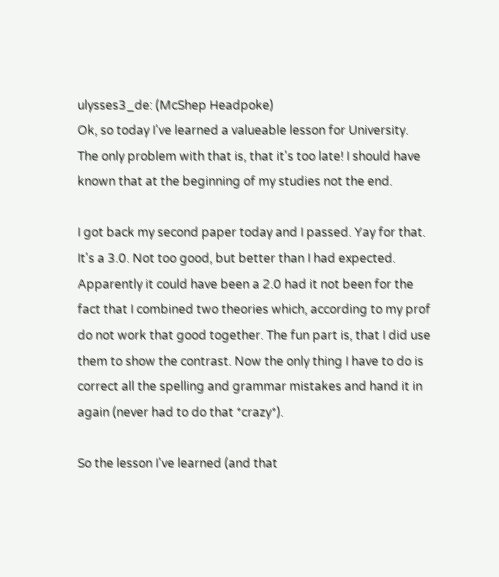ulysses3_de: (McShep Headpoke)
Ok, so today I've learned a valueable lesson for University. The only problem with that is, that it's too late! I should have known that at the beginning of my studies not the end.

I got back my second paper today and I passed. Yay for that. It's a 3.0. Not too good, but better than I had expected. Apparently it could have been a 2.0 had it not been for the fact that I combined two theories which, according to my prof do not work that good together. The fun part is, that I did use them to show the contrast. Now the only thing I have to do is correct all the spelling and grammar mistakes and hand it in again (never had to do that *crazy*).

So the lesson I've learned (and that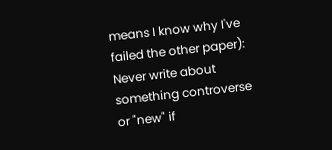means I know why I've failed the other paper):
Never write about something controverse or "new" if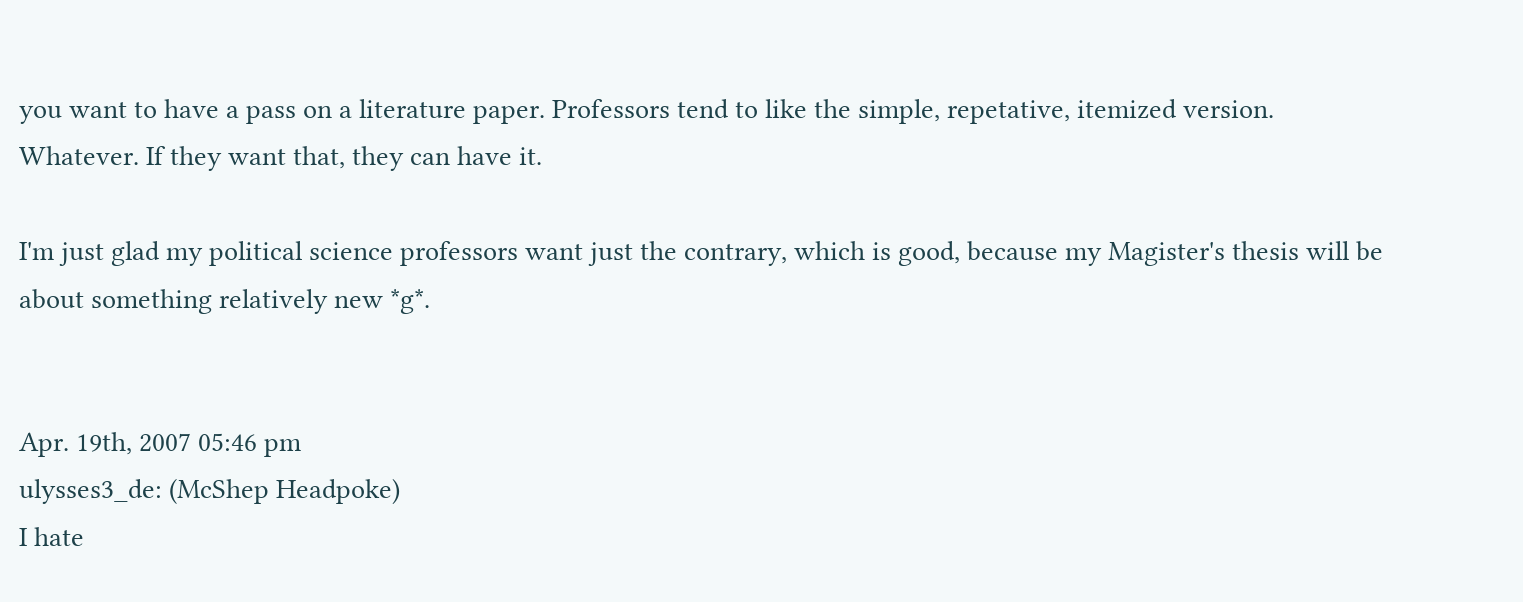you want to have a pass on a literature paper. Professors tend to like the simple, repetative, itemized version.
Whatever. If they want that, they can have it.

I'm just glad my political science professors want just the contrary, which is good, because my Magister's thesis will be about something relatively new *g*.


Apr. 19th, 2007 05:46 pm
ulysses3_de: (McShep Headpoke)
I hate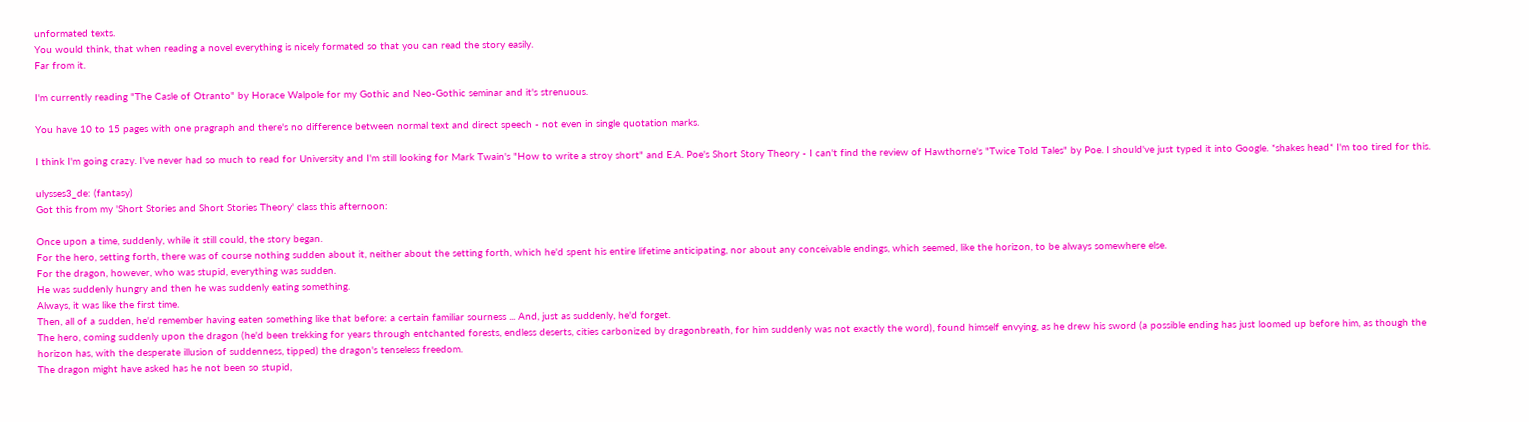unformated texts.
You would think, that when reading a novel everything is nicely formated so that you can read the story easily.
Far from it.

I'm currently reading "The Casle of Otranto" by Horace Walpole for my Gothic and Neo-Gothic seminar and it's strenuous.

You have 10 to 15 pages with one pragraph and there's no difference between normal text and direct speech - not even in single quotation marks.

I think I'm going crazy. I've never had so much to read for University and I'm still looking for Mark Twain's "How to write a stroy short" and E.A. Poe's Short Story Theory - I can't find the review of Hawthorne's "Twice Told Tales" by Poe. I should've just typed it into Google. *shakes head* I'm too tired for this.

ulysses3_de: (fantasy)
Got this from my 'Short Stories and Short Stories Theory' class this afternoon:

Once upon a time, suddenly, while it still could, the story began.
For the hero, setting forth, there was of course nothing sudden about it, neither about the setting forth, which he'd spent his entire lifetime anticipating, nor about any conceivable endings, which seemed, like the horizon, to be always somewhere else.
For the dragon, however, who was stupid, everything was sudden.
He was suddenly hungry and then he was suddenly eating something.
Always, it was like the first time.
Then, all of a sudden, he'd remember having eaten something like that before: a certain familiar sourness ... And, just as suddenly, he'd forget.
The hero, coming suddenly upon the dragon (he'd been trekking for years through entchanted forests, endless deserts, cities carbonized by dragonbreath, for him suddenly was not exactly the word), found himself envying, as he drew his sword (a possible ending has just loomed up before him, as though the horizon has, with the desperate illusion of suddenness, tipped) the dragon's tenseless freedom.
The dragon might have asked has he not been so stupid,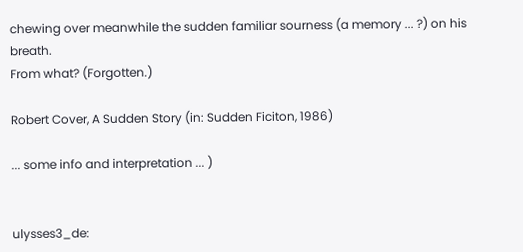chewing over meanwhile the sudden familiar sourness (a memory ... ?) on his breath.
From what? (Forgotten.)

Robert Cover, A Sudden Story (in: Sudden Ficiton, 1986)

... some info and interpretation ... )


ulysses3_de: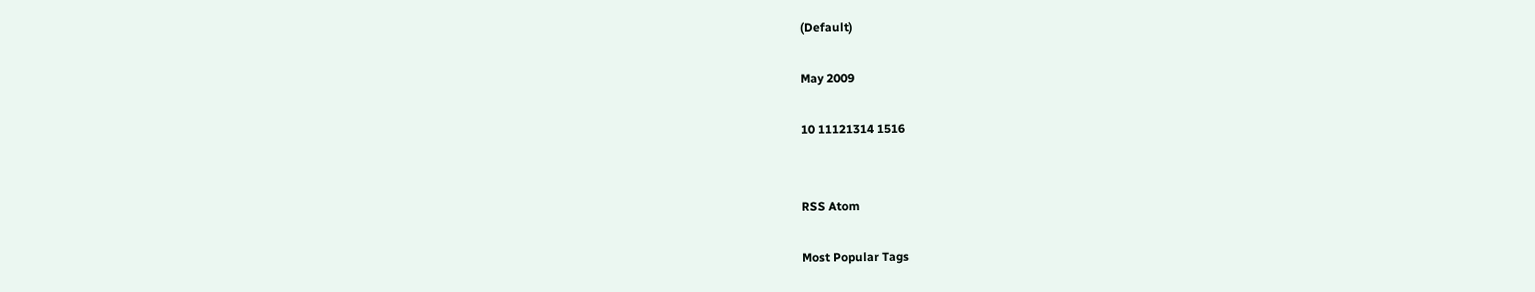(Default)

May 2009

10 11121314 1516


RSS Atom

Most Popular Tags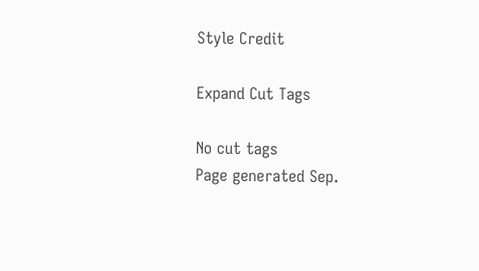Style Credit

Expand Cut Tags

No cut tags
Page generated Sep.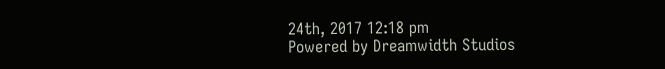24th, 2017 12:18 pm
Powered by Dreamwidth Studios